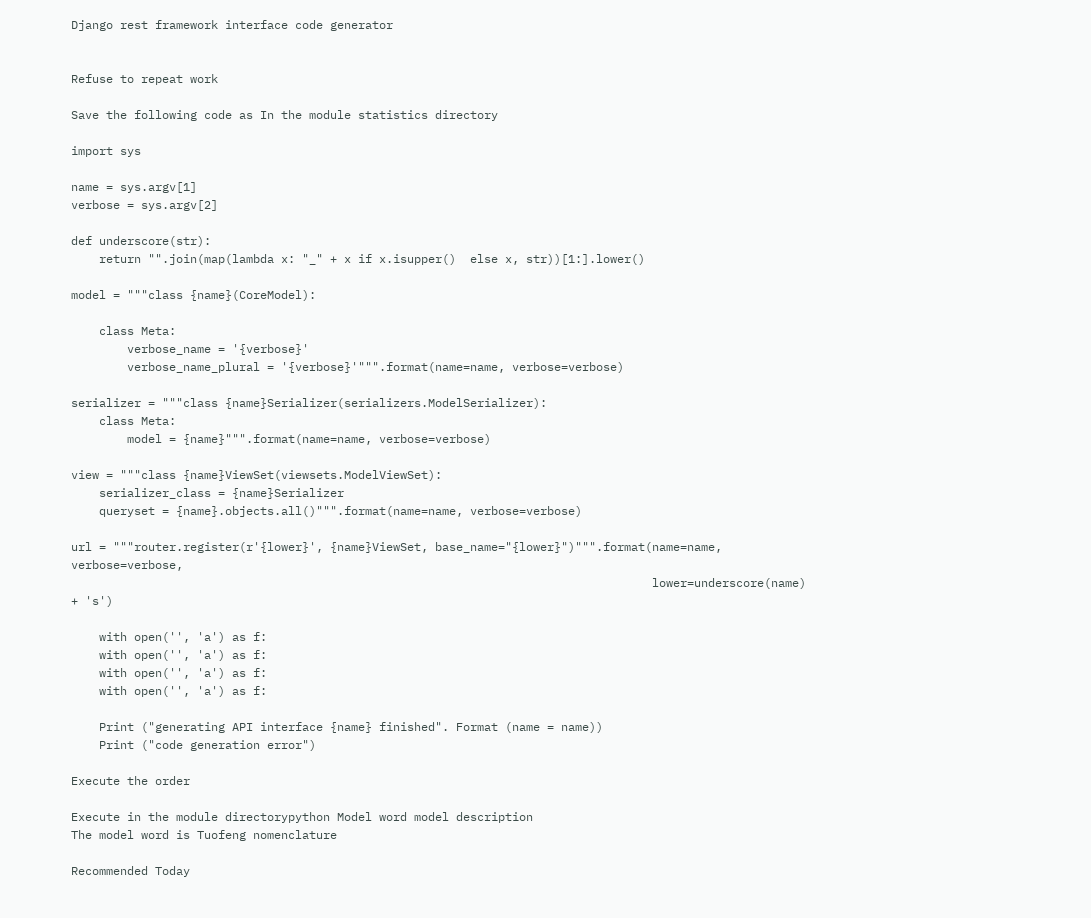Django rest framework interface code generator


Refuse to repeat work

Save the following code as In the module statistics directory

import sys

name = sys.argv[1]
verbose = sys.argv[2]

def underscore(str):
    return "".join(map(lambda x: "_" + x if x.isupper()  else x, str))[1:].lower()

model = """class {name}(CoreModel):

    class Meta:
        verbose_name = '{verbose}'
        verbose_name_plural = '{verbose}'""".format(name=name, verbose=verbose)

serializer = """class {name}Serializer(serializers.ModelSerializer):
    class Meta:
        model = {name}""".format(name=name, verbose=verbose)

view = """class {name}ViewSet(viewsets.ModelViewSet):
    serializer_class = {name}Serializer
    queryset = {name}.objects.all()""".format(name=name, verbose=verbose)

url = """router.register(r'{lower}', {name}ViewSet, base_name="{lower}")""".format(name=name, verbose=verbose,
                                                                                   lower=underscore(name) + 's')

    with open('', 'a') as f:
    with open('', 'a') as f:
    with open('', 'a') as f:
    with open('', 'a') as f:

    Print ("generating API interface {name} finished". Format (name = name))
    Print ("code generation error")

Execute the order

Execute in the module directorypython Model word model description
The model word is Tuofeng nomenclature

Recommended Today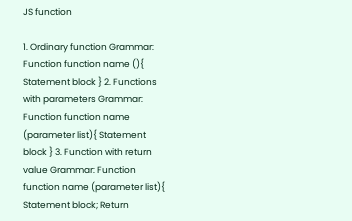JS function

1. Ordinary function Grammar: Function function name (){ Statement block } 2. Functions with parameters Grammar: Function function name (parameter list){ Statement block } 3. Function with return value Grammar: Function function name (parameter list){ Statement block; Return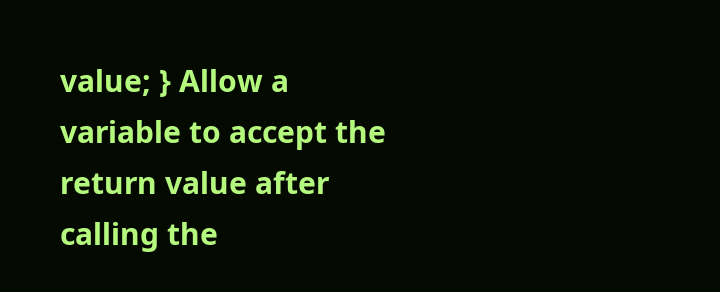value; } Allow a variable to accept the return value after calling the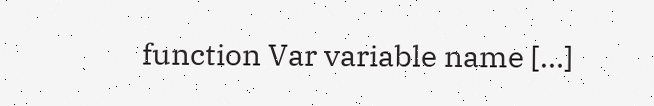function Var variable name […]